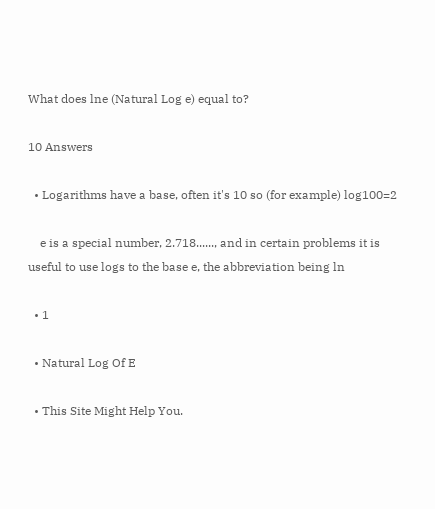What does lne (Natural Log e) equal to?

10 Answers

  • Logarithms have a base, often it's 10 so (for example) log100=2

    e is a special number, 2.718......, and in certain problems it is useful to use logs to the base e, the abbreviation being ln

  • 1

  • Natural Log Of E

  • This Site Might Help You.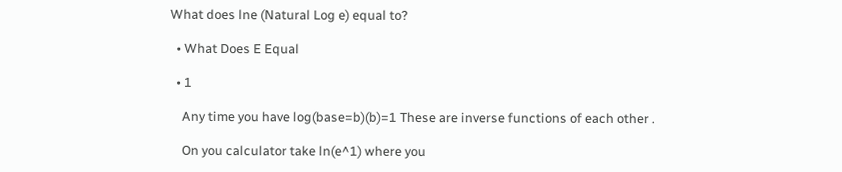What does lne (Natural Log e) equal to?

  • What Does E Equal

  • 1

    Any time you have log(base=b)(b)=1 These are inverse functions of each other .

    On you calculator take ln(e^1) where you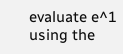evaluate e^1 using the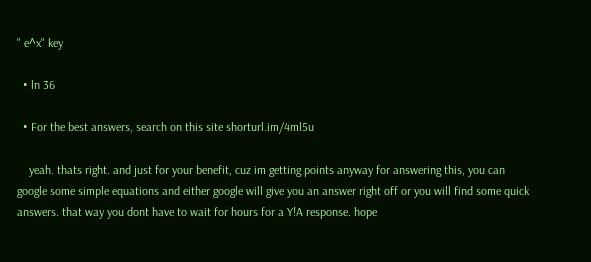" e^x" key

  • ln 36

  • For the best answers, search on this site shorturl.im/4ml5u

    yeah. thats right. and just for your benefit, cuz im getting points anyway for answering this, you can google some simple equations and either google will give you an answer right off or you will find some quick answers. that way you dont have to wait for hours for a Y!A response. hope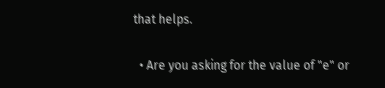that helps.

  • Are you asking for the value of "e" or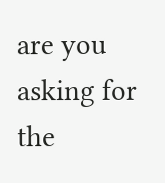are you asking for the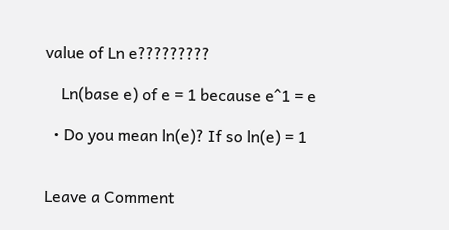value of Ln e?????????

    Ln(base e) of e = 1 because e^1 = e

  • Do you mean ln(e)? If so ln(e) = 1


Leave a Comment